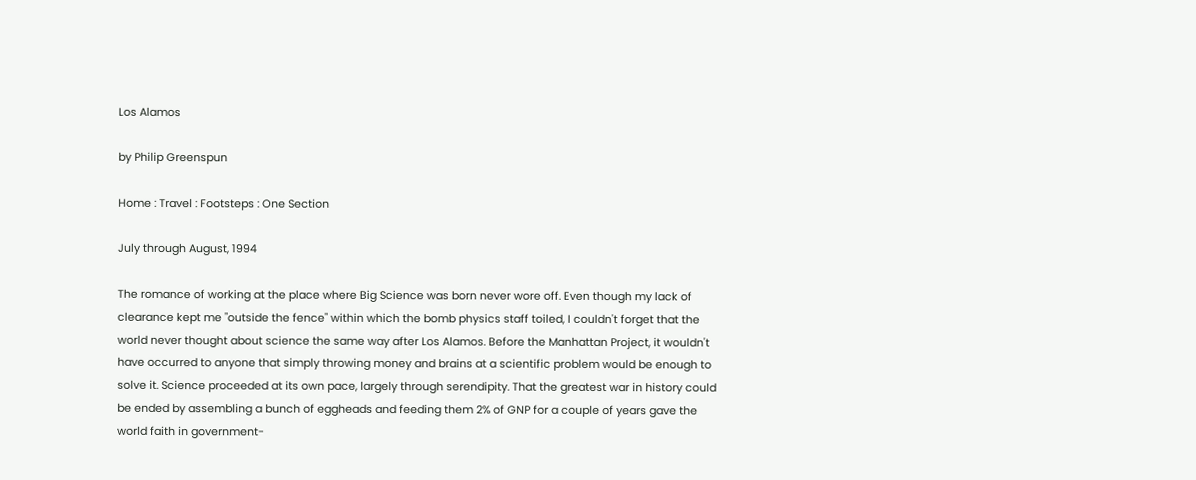Los Alamos

by Philip Greenspun

Home : Travel : Footsteps : One Section

July through August, 1994

The romance of working at the place where Big Science was born never wore off. Even though my lack of clearance kept me "outside the fence" within which the bomb physics staff toiled, I couldn't forget that the world never thought about science the same way after Los Alamos. Before the Manhattan Project, it wouldn't have occurred to anyone that simply throwing money and brains at a scientific problem would be enough to solve it. Science proceeded at its own pace, largely through serendipity. That the greatest war in history could be ended by assembling a bunch of eggheads and feeding them 2% of GNP for a couple of years gave the world faith in government-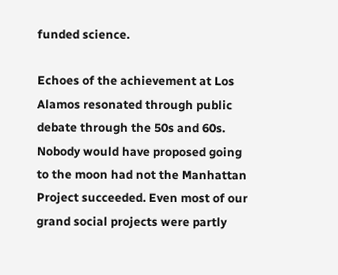funded science.

Echoes of the achievement at Los Alamos resonated through public debate through the 50s and 60s. Nobody would have proposed going to the moon had not the Manhattan Project succeeded. Even most of our grand social projects were partly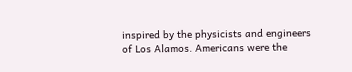inspired by the physicists and engineers of Los Alamos. Americans were the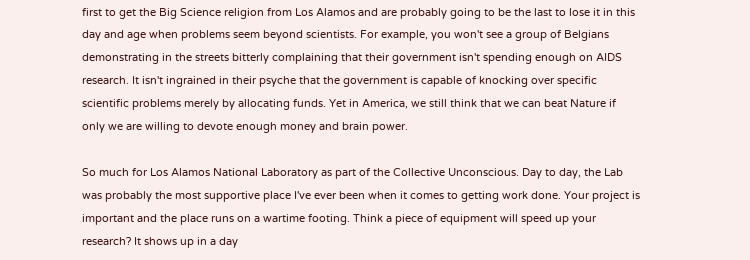first to get the Big Science religion from Los Alamos and are probably going to be the last to lose it in this day and age when problems seem beyond scientists. For example, you won't see a group of Belgians demonstrating in the streets bitterly complaining that their government isn't spending enough on AIDS research. It isn't ingrained in their psyche that the government is capable of knocking over specific scientific problems merely by allocating funds. Yet in America, we still think that we can beat Nature if only we are willing to devote enough money and brain power.

So much for Los Alamos National Laboratory as part of the Collective Unconscious. Day to day, the Lab was probably the most supportive place I've ever been when it comes to getting work done. Your project is important and the place runs on a wartime footing. Think a piece of equipment will speed up your research? It shows up in a day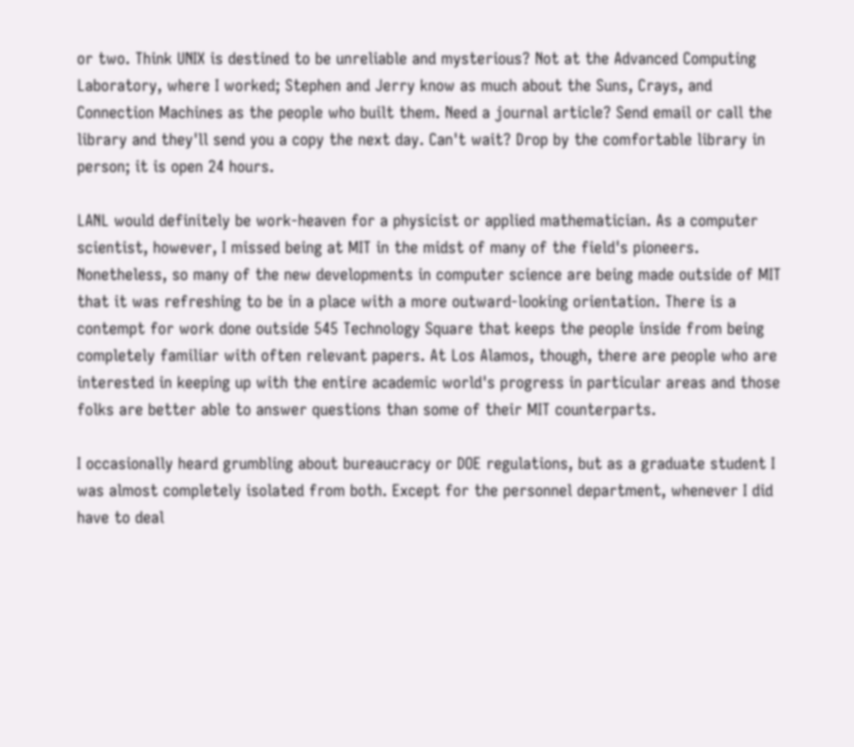or two. Think UNIX is destined to be unreliable and mysterious? Not at the Advanced Computing Laboratory, where I worked; Stephen and Jerry know as much about the Suns, Crays, and Connection Machines as the people who built them. Need a journal article? Send email or call the library and they'll send you a copy the next day. Can't wait? Drop by the comfortable library in person; it is open 24 hours.

LANL would definitely be work-heaven for a physicist or applied mathematician. As a computer scientist, however, I missed being at MIT in the midst of many of the field's pioneers. Nonetheless, so many of the new developments in computer science are being made outside of MIT that it was refreshing to be in a place with a more outward-looking orientation. There is a contempt for work done outside 545 Technology Square that keeps the people inside from being completely familiar with often relevant papers. At Los Alamos, though, there are people who are interested in keeping up with the entire academic world's progress in particular areas and those folks are better able to answer questions than some of their MIT counterparts.

I occasionally heard grumbling about bureaucracy or DOE regulations, but as a graduate student I was almost completely isolated from both. Except for the personnel department, whenever I did have to deal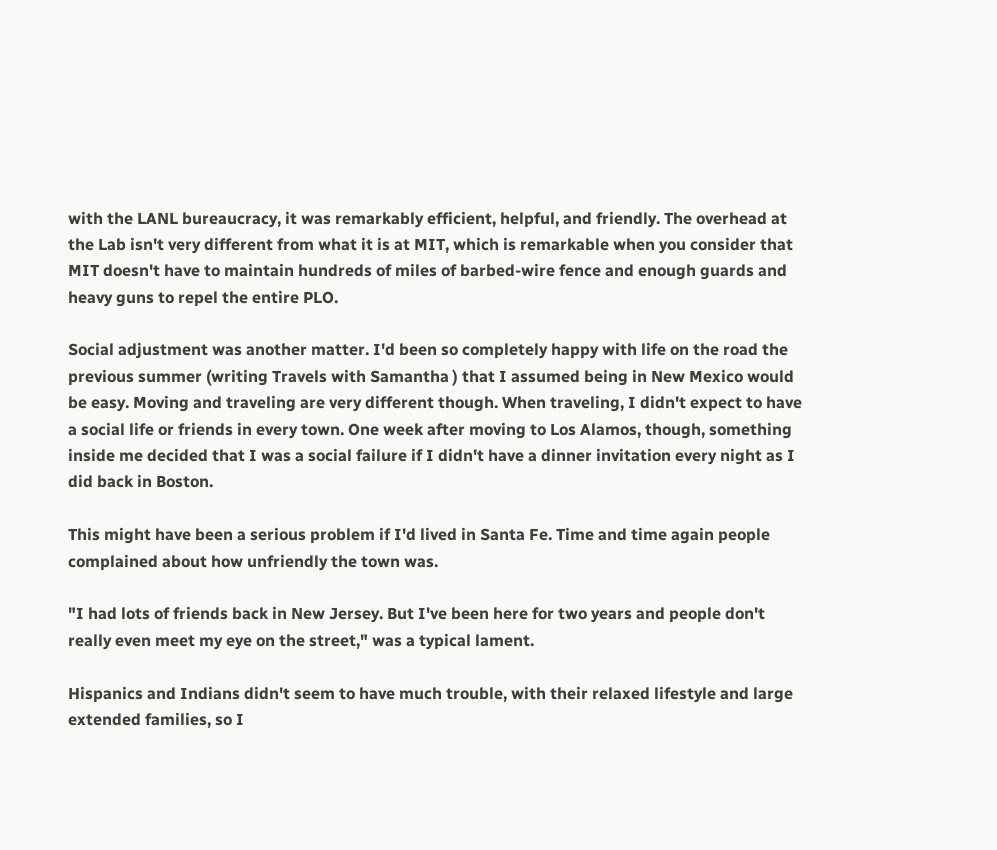with the LANL bureaucracy, it was remarkably efficient, helpful, and friendly. The overhead at the Lab isn't very different from what it is at MIT, which is remarkable when you consider that MIT doesn't have to maintain hundreds of miles of barbed-wire fence and enough guards and heavy guns to repel the entire PLO.

Social adjustment was another matter. I'd been so completely happy with life on the road the previous summer (writing Travels with Samantha ) that I assumed being in New Mexico would be easy. Moving and traveling are very different though. When traveling, I didn't expect to have a social life or friends in every town. One week after moving to Los Alamos, though, something inside me decided that I was a social failure if I didn't have a dinner invitation every night as I did back in Boston.

This might have been a serious problem if I'd lived in Santa Fe. Time and time again people complained about how unfriendly the town was.

"I had lots of friends back in New Jersey. But I've been here for two years and people don't really even meet my eye on the street," was a typical lament.

Hispanics and Indians didn't seem to have much trouble, with their relaxed lifestyle and large extended families, so I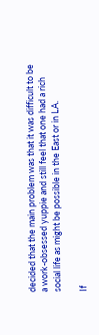decided that the main problem was that it was difficult to be a work-obsessed yuppie and still feel that one had a rich social life as might be possible in the East or in LA.

If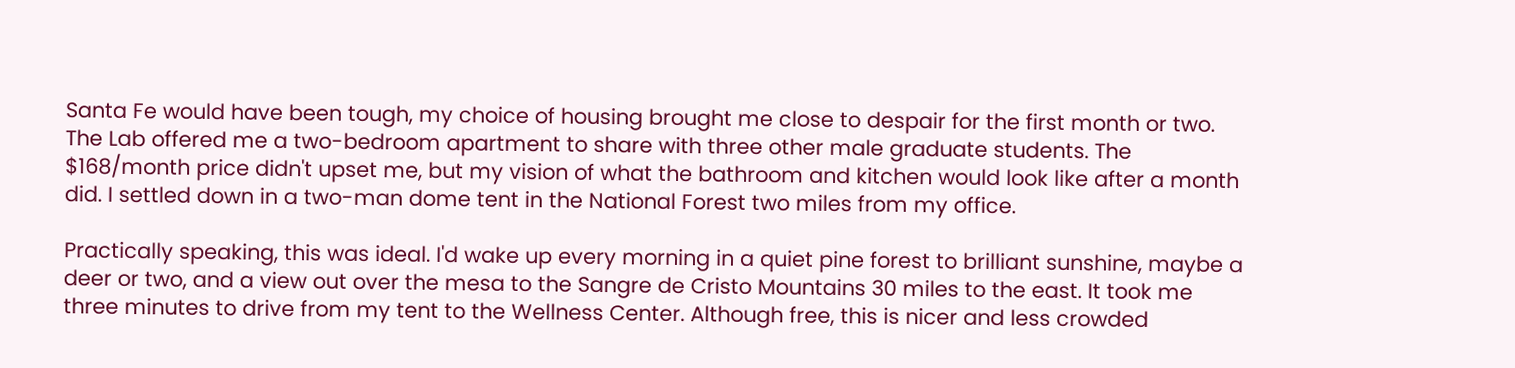Santa Fe would have been tough, my choice of housing brought me close to despair for the first month or two. The Lab offered me a two-bedroom apartment to share with three other male graduate students. The $168/month price didn't upset me, but my vision of what the bathroom and kitchen would look like after a month did. I settled down in a two-man dome tent in the National Forest two miles from my office.

Practically speaking, this was ideal. I'd wake up every morning in a quiet pine forest to brilliant sunshine, maybe a deer or two, and a view out over the mesa to the Sangre de Cristo Mountains 30 miles to the east. It took me three minutes to drive from my tent to the Wellness Center. Although free, this is nicer and less crowded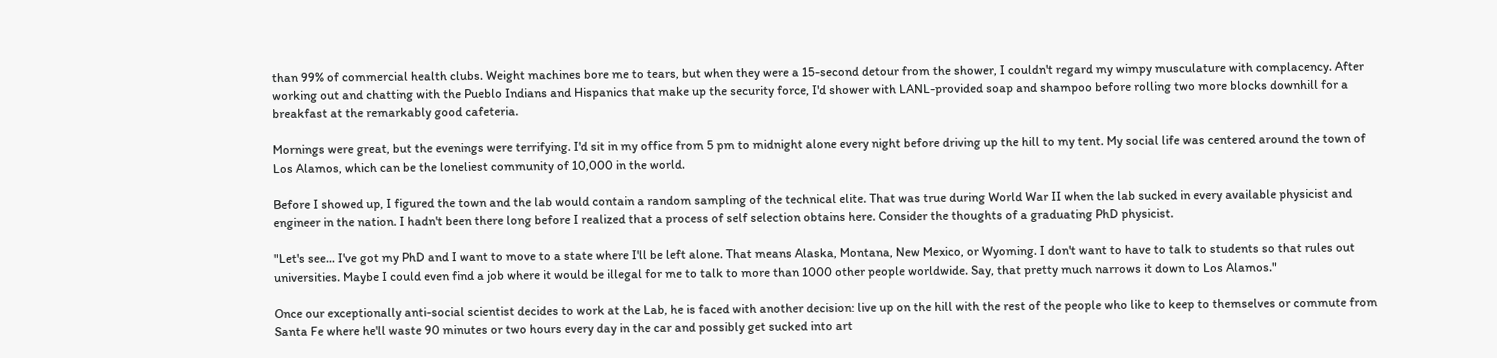than 99% of commercial health clubs. Weight machines bore me to tears, but when they were a 15-second detour from the shower, I couldn't regard my wimpy musculature with complacency. After working out and chatting with the Pueblo Indians and Hispanics that make up the security force, I'd shower with LANL-provided soap and shampoo before rolling two more blocks downhill for a breakfast at the remarkably good cafeteria.

Mornings were great, but the evenings were terrifying. I'd sit in my office from 5 pm to midnight alone every night before driving up the hill to my tent. My social life was centered around the town of Los Alamos, which can be the loneliest community of 10,000 in the world.

Before I showed up, I figured the town and the lab would contain a random sampling of the technical elite. That was true during World War II when the lab sucked in every available physicist and engineer in the nation. I hadn't been there long before I realized that a process of self selection obtains here. Consider the thoughts of a graduating PhD physicist.

"Let's see... I've got my PhD and I want to move to a state where I'll be left alone. That means Alaska, Montana, New Mexico, or Wyoming. I don't want to have to talk to students so that rules out universities. Maybe I could even find a job where it would be illegal for me to talk to more than 1000 other people worldwide. Say, that pretty much narrows it down to Los Alamos."

Once our exceptionally anti-social scientist decides to work at the Lab, he is faced with another decision: live up on the hill with the rest of the people who like to keep to themselves or commute from Santa Fe where he'll waste 90 minutes or two hours every day in the car and possibly get sucked into art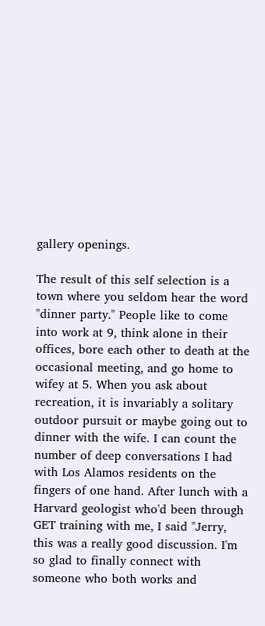gallery openings.

The result of this self selection is a town where you seldom hear the word "dinner party." People like to come into work at 9, think alone in their offices, bore each other to death at the occasional meeting, and go home to wifey at 5. When you ask about recreation, it is invariably a solitary outdoor pursuit or maybe going out to dinner with the wife. I can count the number of deep conversations I had with Los Alamos residents on the fingers of one hand. After lunch with a Harvard geologist who'd been through GET training with me, I said "Jerry, this was a really good discussion. I'm so glad to finally connect with someone who both works and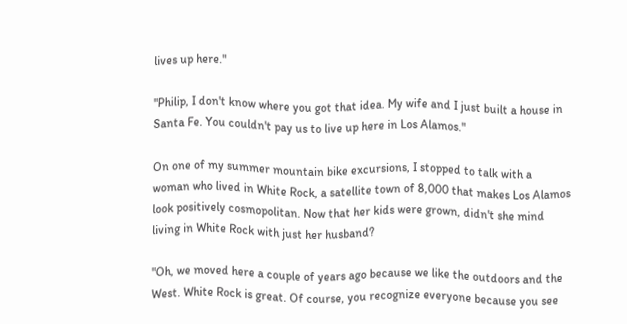lives up here."

"Philip, I don't know where you got that idea. My wife and I just built a house in Santa Fe. You couldn't pay us to live up here in Los Alamos."

On one of my summer mountain bike excursions, I stopped to talk with a woman who lived in White Rock, a satellite town of 8,000 that makes Los Alamos look positively cosmopolitan. Now that her kids were grown, didn't she mind living in White Rock with just her husband?

"Oh, we moved here a couple of years ago because we like the outdoors and the West. White Rock is great. Of course, you recognize everyone because you see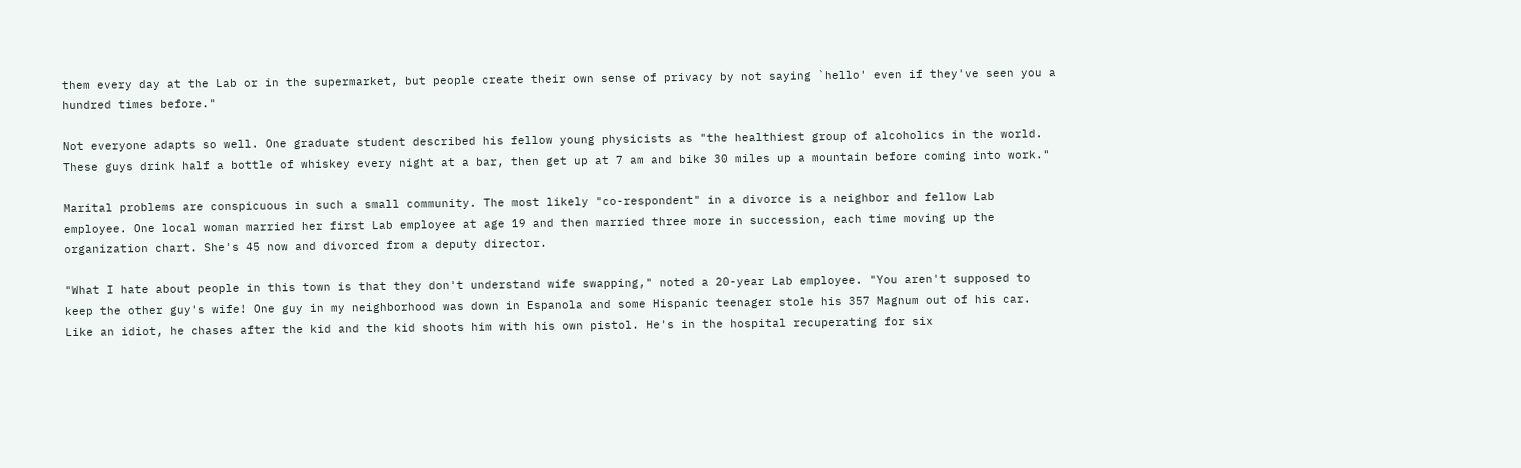them every day at the Lab or in the supermarket, but people create their own sense of privacy by not saying `hello' even if they've seen you a hundred times before."

Not everyone adapts so well. One graduate student described his fellow young physicists as "the healthiest group of alcoholics in the world. These guys drink half a bottle of whiskey every night at a bar, then get up at 7 am and bike 30 miles up a mountain before coming into work."

Marital problems are conspicuous in such a small community. The most likely "co-respondent" in a divorce is a neighbor and fellow Lab employee. One local woman married her first Lab employee at age 19 and then married three more in succession, each time moving up the organization chart. She's 45 now and divorced from a deputy director.

"What I hate about people in this town is that they don't understand wife swapping," noted a 20-year Lab employee. "You aren't supposed to keep the other guy's wife! One guy in my neighborhood was down in Espanola and some Hispanic teenager stole his 357 Magnum out of his car. Like an idiot, he chases after the kid and the kid shoots him with his own pistol. He's in the hospital recuperating for six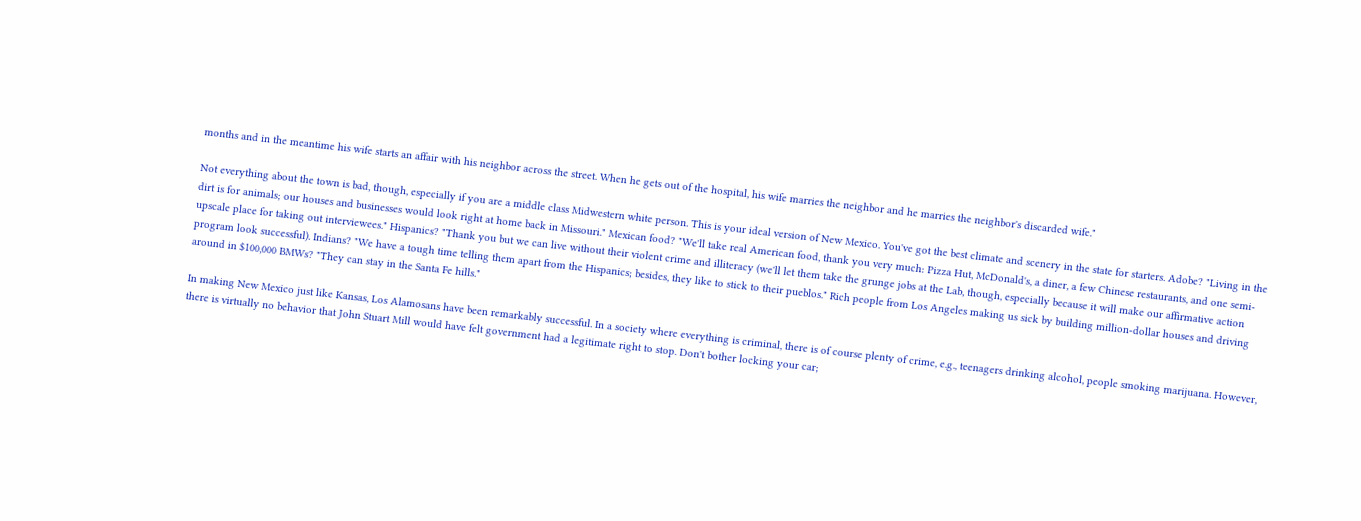months and in the meantime his wife starts an affair with his neighbor across the street. When he gets out of the hospital, his wife marries the neighbor and he marries the neighbor's discarded wife."

Not everything about the town is bad, though, especially if you are a middle class Midwestern white person. This is your ideal version of New Mexico. You've got the best climate and scenery in the state for starters. Adobe? "Living in the dirt is for animals; our houses and businesses would look right at home back in Missouri." Mexican food? "We'll take real American food, thank you very much: Pizza Hut, McDonald's, a diner, a few Chinese restaurants, and one semi-upscale place for taking out interviewees." Hispanics? "Thank you but we can live without their violent crime and illiteracy (we'll let them take the grunge jobs at the Lab, though, especially because it will make our affirmative action program look successful). Indians? "We have a tough time telling them apart from the Hispanics; besides, they like to stick to their pueblos." Rich people from Los Angeles making us sick by building million-dollar houses and driving around in $100,000 BMWs? "They can stay in the Santa Fe hills."

In making New Mexico just like Kansas, Los Alamosans have been remarkably successful. In a society where everything is criminal, there is of course plenty of crime, e.g., teenagers drinking alcohol, people smoking marijuana. However, there is virtually no behavior that John Stuart Mill would have felt government had a legitimate right to stop. Don't bother locking your car;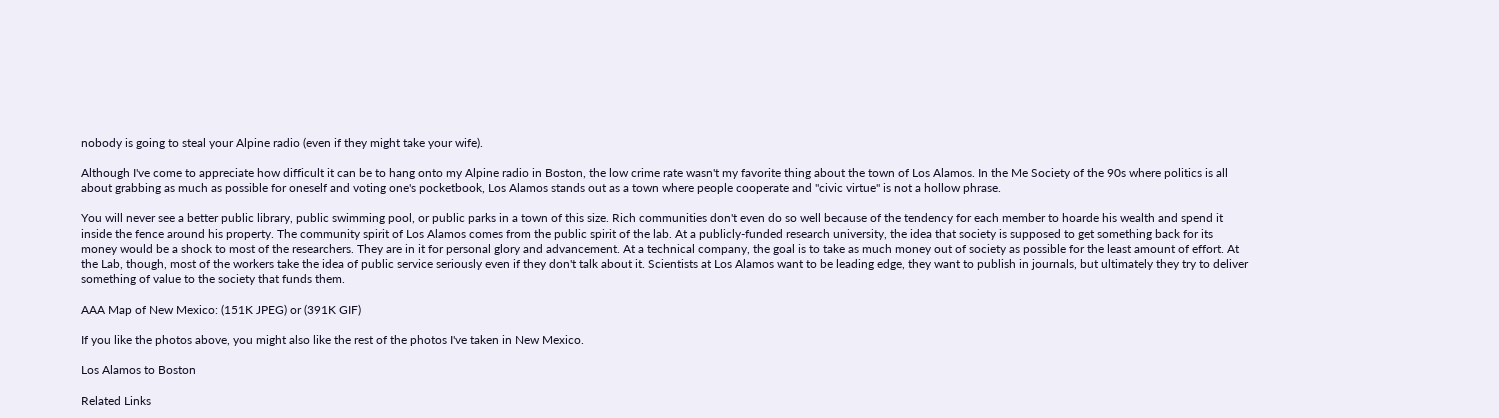nobody is going to steal your Alpine radio (even if they might take your wife).

Although I've come to appreciate how difficult it can be to hang onto my Alpine radio in Boston, the low crime rate wasn't my favorite thing about the town of Los Alamos. In the Me Society of the 90s where politics is all about grabbing as much as possible for oneself and voting one's pocketbook, Los Alamos stands out as a town where people cooperate and "civic virtue" is not a hollow phrase.

You will never see a better public library, public swimming pool, or public parks in a town of this size. Rich communities don't even do so well because of the tendency for each member to hoarde his wealth and spend it inside the fence around his property. The community spirit of Los Alamos comes from the public spirit of the lab. At a publicly-funded research university, the idea that society is supposed to get something back for its money would be a shock to most of the researchers. They are in it for personal glory and advancement. At a technical company, the goal is to take as much money out of society as possible for the least amount of effort. At the Lab, though, most of the workers take the idea of public service seriously even if they don't talk about it. Scientists at Los Alamos want to be leading edge, they want to publish in journals, but ultimately they try to deliver something of value to the society that funds them.

AAA Map of New Mexico: (151K JPEG) or (391K GIF)

If you like the photos above, you might also like the rest of the photos I've taken in New Mexico.

Los Alamos to Boston

Related Links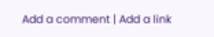Add a comment | Add a link